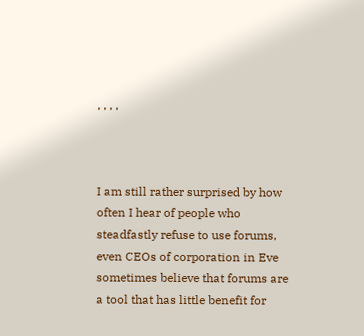, , , ,



I am still rather surprised by how often I hear of people who steadfastly refuse to use forums, even CEOs of corporation in Eve sometimes believe that forums are a tool that has little benefit for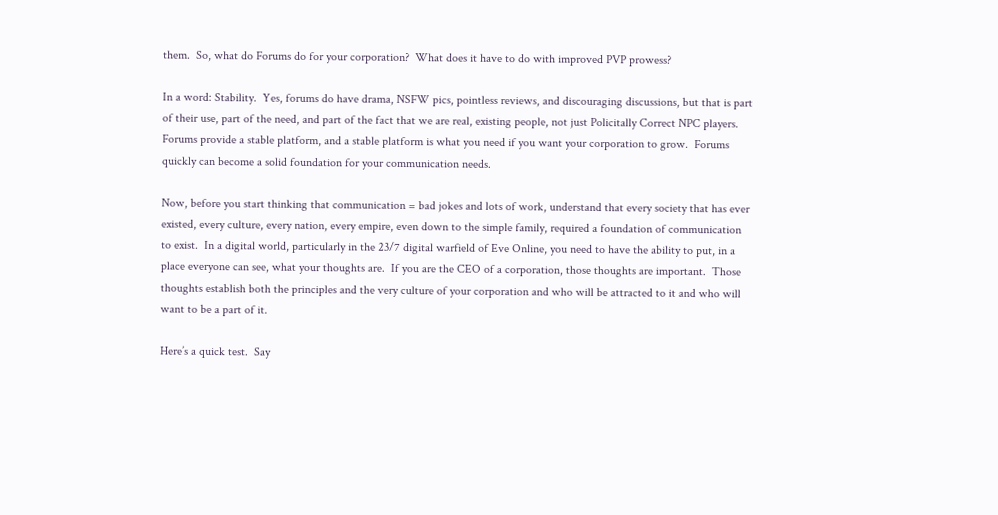them.  So, what do Forums do for your corporation?  What does it have to do with improved PVP prowess?

In a word: Stability.  Yes, forums do have drama, NSFW pics, pointless reviews, and discouraging discussions, but that is part of their use, part of the need, and part of the fact that we are real, existing people, not just Policitally Correct NPC players.  Forums provide a stable platform, and a stable platform is what you need if you want your corporation to grow.  Forums quickly can become a solid foundation for your communication needs.

Now, before you start thinking that communication = bad jokes and lots of work, understand that every society that has ever existed, every culture, every nation, every empire, even down to the simple family, required a foundation of communication to exist.  In a digital world, particularly in the 23/7 digital warfield of Eve Online, you need to have the ability to put, in a place everyone can see, what your thoughts are.  If you are the CEO of a corporation, those thoughts are important.  Those thoughts establish both the principles and the very culture of your corporation and who will be attracted to it and who will want to be a part of it.

Here’s a quick test.  Say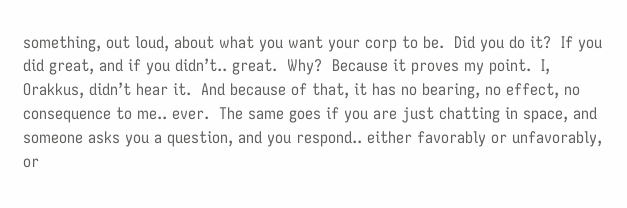something, out loud, about what you want your corp to be.  Did you do it?  If you did great, and if you didn’t.. great.  Why?  Because it proves my point.  I, Orakkus, didn’t hear it.  And because of that, it has no bearing, no effect, no consequence to me.. ever.  The same goes if you are just chatting in space, and someone asks you a question, and you respond.. either favorably or unfavorably, or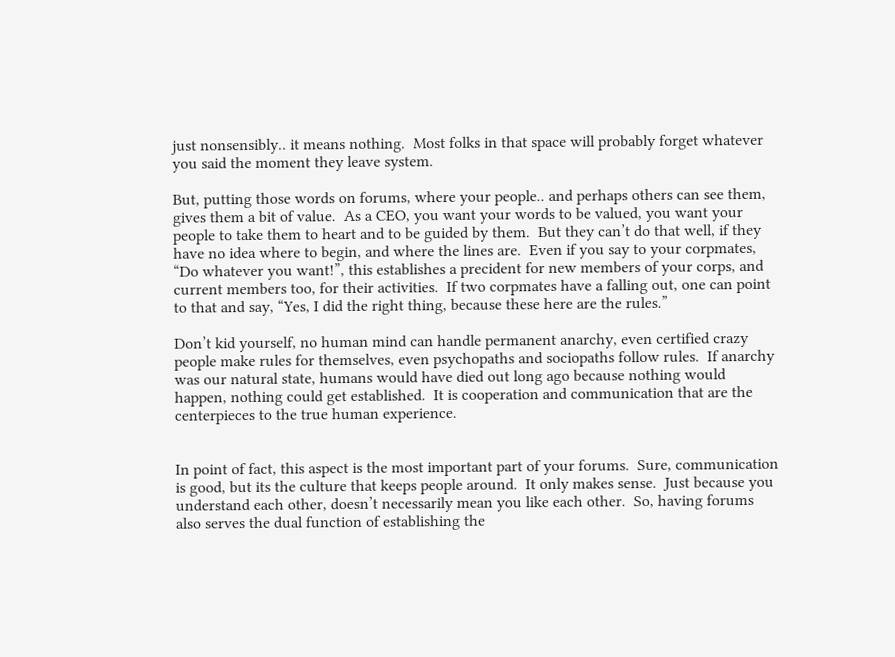just nonsensibly.. it means nothing.  Most folks in that space will probably forget whatever you said the moment they leave system.

But, putting those words on forums, where your people.. and perhaps others can see them, gives them a bit of value.  As a CEO, you want your words to be valued, you want your people to take them to heart and to be guided by them.  But they can’t do that well, if they have no idea where to begin, and where the lines are.  Even if you say to your corpmates, “Do whatever you want!”, this establishes a precident for new members of your corps, and current members too, for their activities.  If two corpmates have a falling out, one can point to that and say, “Yes, I did the right thing, because these here are the rules.”

Don’t kid yourself, no human mind can handle permanent anarchy, even certified crazy people make rules for themselves, even psychopaths and sociopaths follow rules.  If anarchy was our natural state, humans would have died out long ago because nothing would happen, nothing could get established.  It is cooperation and communication that are the centerpieces to the true human experience.


In point of fact, this aspect is the most important part of your forums.  Sure, communication is good, but its the culture that keeps people around.  It only makes sense.  Just because you understand each other, doesn’t necessarily mean you like each other.  So, having forums also serves the dual function of establishing the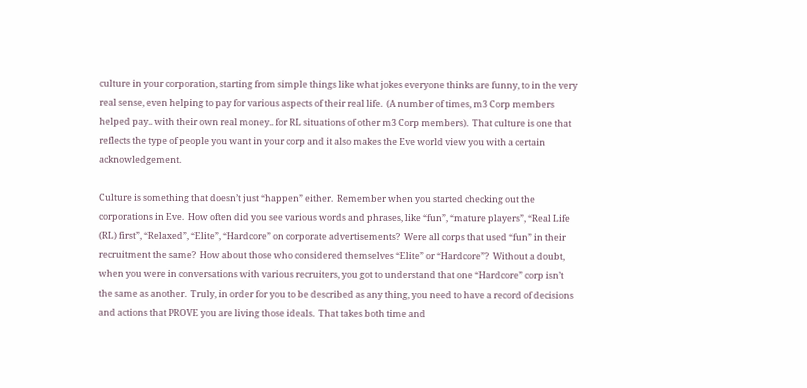culture in your corporation, starting from simple things like what jokes everyone thinks are funny, to in the very real sense, even helping to pay for various aspects of their real life.  (A number of times, m3 Corp members helped pay.. with their own real money.. for RL situations of other m3 Corp members).  That culture is one that reflects the type of people you want in your corp and it also makes the Eve world view you with a certain acknowledgement.

Culture is something that doesn’t just “happen” either.  Remember when you started checking out the corporations in Eve.  How often did you see various words and phrases, like “fun”, “mature players”, “Real Life (RL) first”, “Relaxed”, “Elite”, “Hardcore” on corporate advertisements?  Were all corps that used “fun” in their recruitment the same?  How about those who considered themselves “Elite” or “Hardcore”?  Without a doubt, when you were in conversations with various recruiters, you got to understand that one “Hardcore” corp isn’t the same as another.  Truly, in order for you to be described as any thing, you need to have a record of decisions and actions that PROVE you are living those ideals.  That takes both time and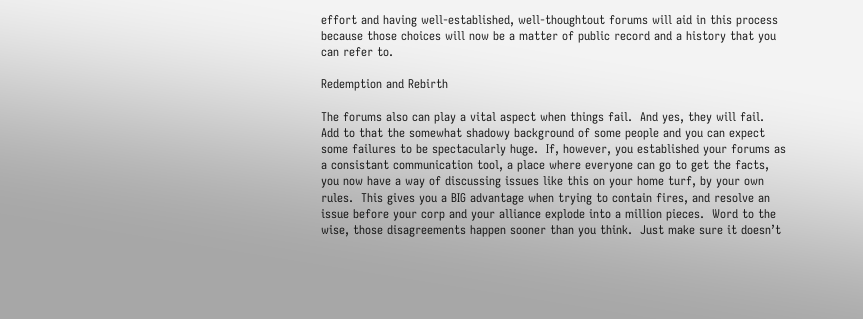effort and having well-established, well-thoughtout forums will aid in this process because those choices will now be a matter of public record and a history that you can refer to.

Redemption and Rebirth

The forums also can play a vital aspect when things fail.  And yes, they will fail.  Add to that the somewhat shadowy background of some people and you can expect some failures to be spectacularly huge.  If, however, you established your forums as a consistant communication tool, a place where everyone can go to get the facts, you now have a way of discussing issues like this on your home turf, by your own rules.  This gives you a BIG advantage when trying to contain fires, and resolve an issue before your corp and your alliance explode into a million pieces.  Word to the wise, those disagreements happen sooner than you think.  Just make sure it doesn’t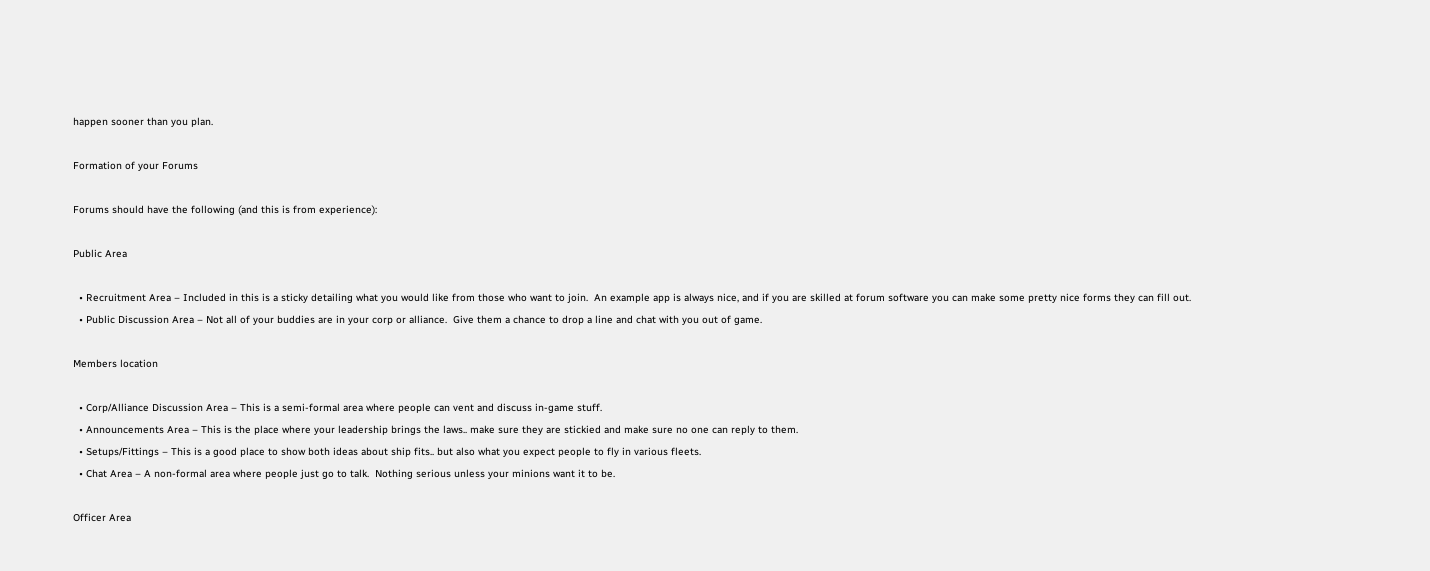happen sooner than you plan.

Formation of your Forums

Forums should have the following (and this is from experience):

Public Area

  • Recruitment Area – Included in this is a sticky detailing what you would like from those who want to join.  An example app is always nice, and if you are skilled at forum software you can make some pretty nice forms they can fill out.
  • Public Discussion Area – Not all of your buddies are in your corp or alliance.  Give them a chance to drop a line and chat with you out of game.

Members location

  • Corp/Alliance Discussion Area – This is a semi-formal area where people can vent and discuss in-game stuff.
  • Announcements Area – This is the place where your leadership brings the laws.. make sure they are stickied and make sure no one can reply to them.
  • Setups/Fittings – This is a good place to show both ideas about ship fits.. but also what you expect people to fly in various fleets.
  • Chat Area – A non-formal area where people just go to talk.  Nothing serious unless your minions want it to be.

Officer Area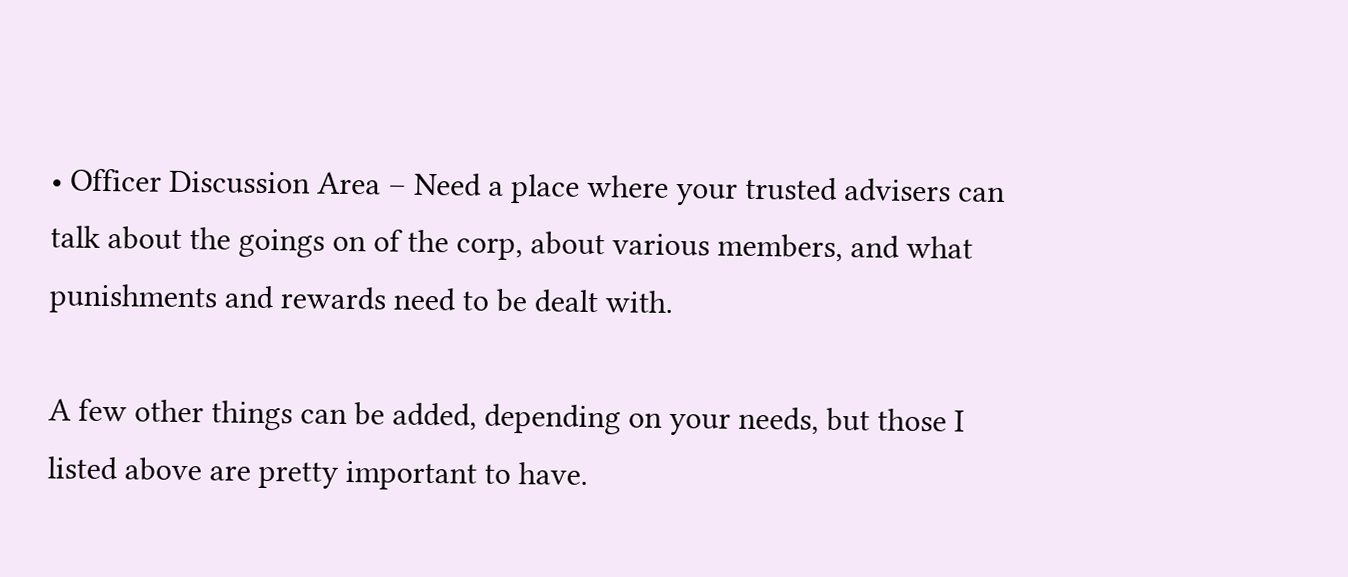• Officer Discussion Area – Need a place where your trusted advisers can talk about the goings on of the corp, about various members, and what punishments and rewards need to be dealt with.

A few other things can be added, depending on your needs, but those I listed above are pretty important to have.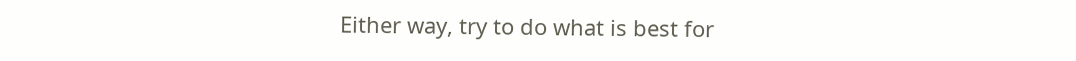Either way, try to do what is best for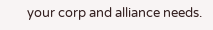your corp and alliance needs.